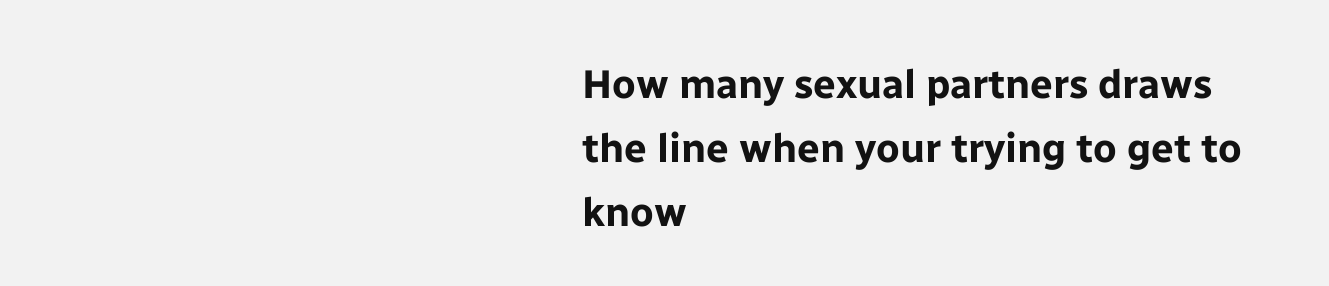How many sexual partners draws the line when your trying to get to know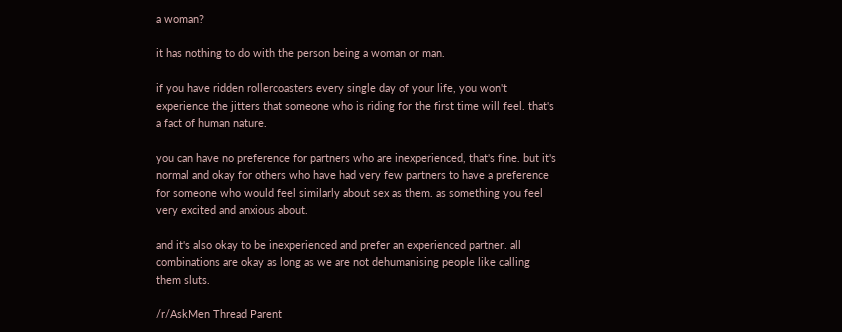a woman?

it has nothing to do with the person being a woman or man.

if you have ridden rollercoasters every single day of your life, you won't experience the jitters that someone who is riding for the first time will feel. that's a fact of human nature.

you can have no preference for partners who are inexperienced, that's fine. but it's normal and okay for others who have had very few partners to have a preference for someone who would feel similarly about sex as them. as something you feel very excited and anxious about.

and it's also okay to be inexperienced and prefer an experienced partner. all combinations are okay as long as we are not dehumanising people like calling them sluts.

/r/AskMen Thread Parent